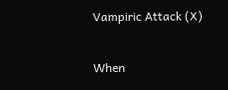Vampiric Attack (X)

When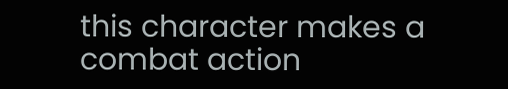this character makes a combat action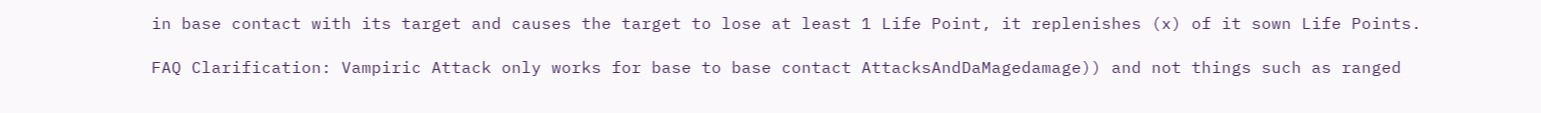in base contact with its target and causes the target to lose at least 1 Life Point, it replenishes (x) of it sown Life Points.

FAQ Clarification: Vampiric Attack only works for base to base contact AttacksAndDaMagedamage)) and not things such as ranged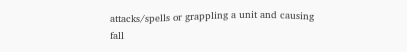attacks/spells or grappling a unit and causing fall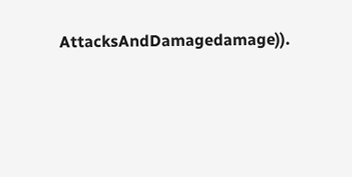AttacksAndDamagedamage)).